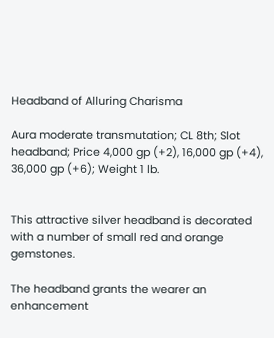Headband of Alluring Charisma

Aura moderate transmutation; CL 8th; Slot headband; Price 4,000 gp (+2), 16,000 gp (+4), 36,000 gp (+6); Weight 1 lb.


This attractive silver headband is decorated with a number of small red and orange gemstones.

The headband grants the wearer an enhancement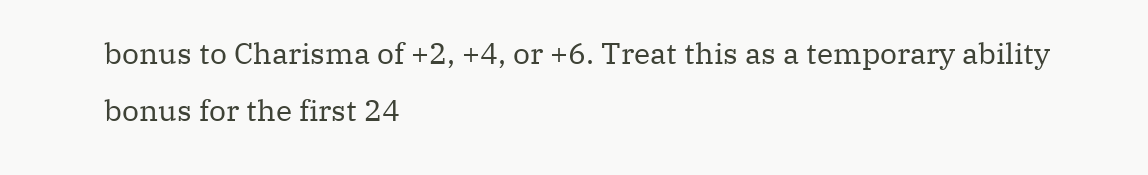bonus to Charisma of +2, +4, or +6. Treat this as a temporary ability bonus for the first 24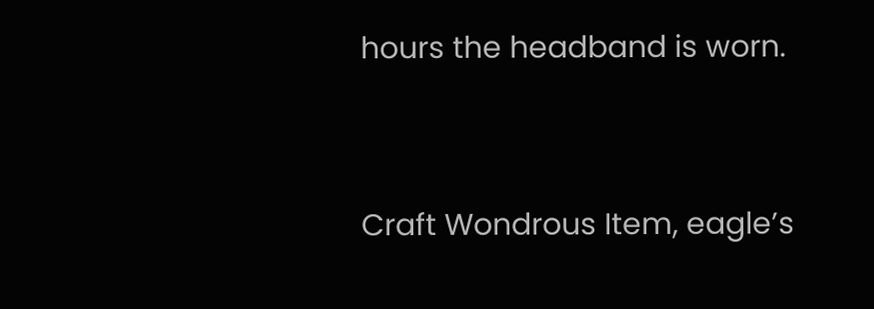hours the headband is worn.


Craft Wondrous Item, eagle’s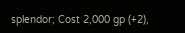splendor; Cost 2,000 gp (+2),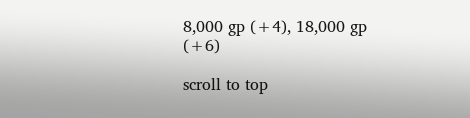8,000 gp (+4), 18,000 gp (+6)

scroll to top